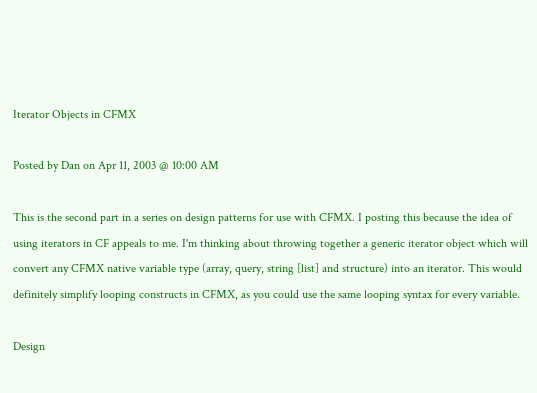Iterator Objects in CFMX

Posted by Dan on Apr 11, 2003 @ 10:00 AM

This is the second part in a series on design patterns for use with CFMX. I posting this because the idea of using iterators in CF appeals to me. I'm thinking about throwing together a generic iterator object which will convert any CFMX native variable type (array, query, string [list] and structure) into an iterator. This would definitely simplify looping constructs in CFMX, as you could use the same looping syntax for every variable.

Design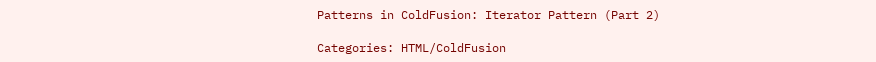Patterns in ColdFusion: Iterator Pattern (Part 2)

Categories: HTML/ColdFusion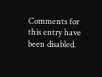Comments for this entry have been disabled.